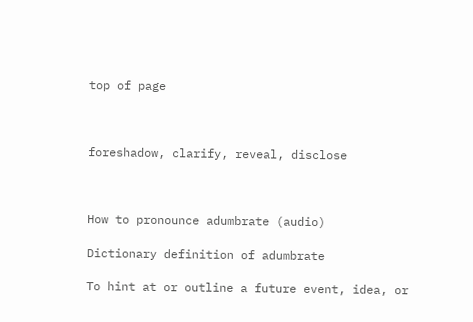top of page



foreshadow, clarify, reveal, disclose



How to pronounce adumbrate (audio)

Dictionary definition of adumbrate

To hint at or outline a future event, idea, or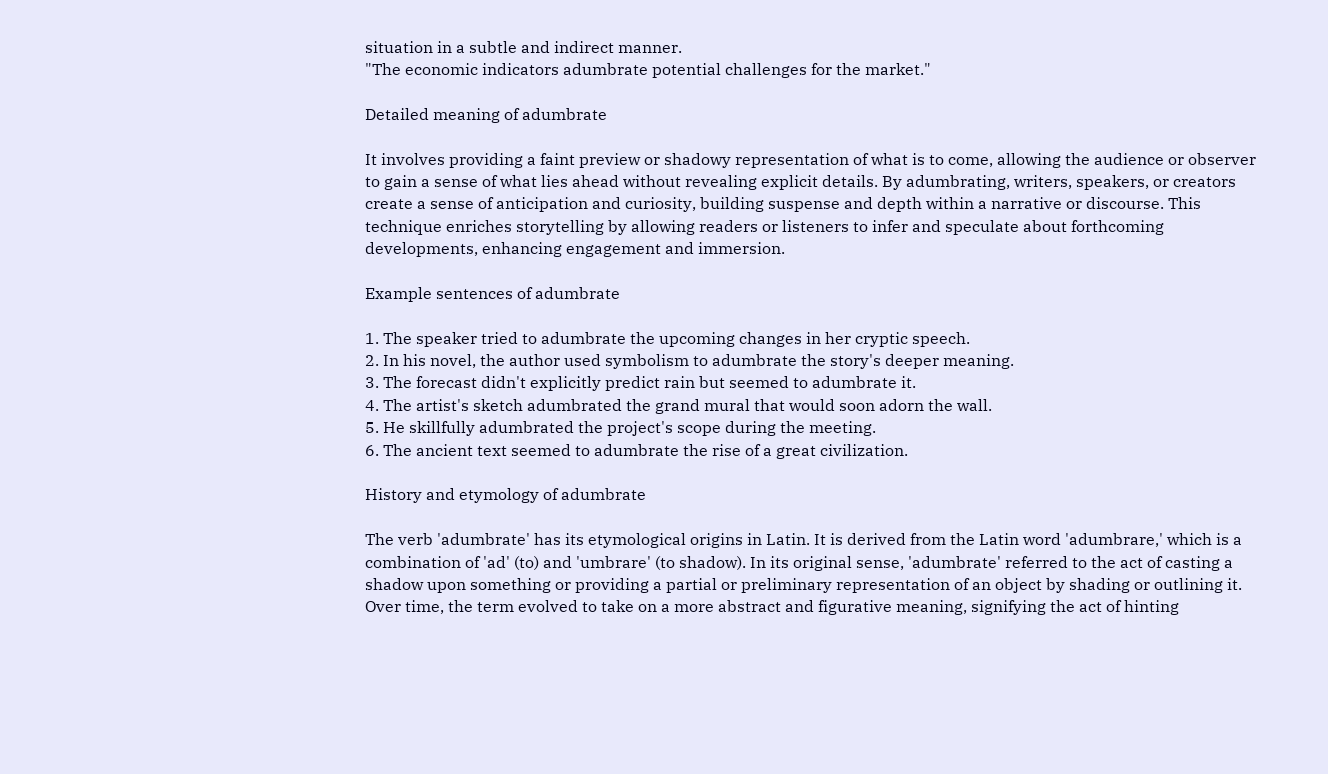situation in a subtle and indirect manner.
"The economic indicators adumbrate potential challenges for the market."

Detailed meaning of adumbrate

It involves providing a faint preview or shadowy representation of what is to come, allowing the audience or observer to gain a sense of what lies ahead without revealing explicit details. By adumbrating, writers, speakers, or creators create a sense of anticipation and curiosity, building suspense and depth within a narrative or discourse. This technique enriches storytelling by allowing readers or listeners to infer and speculate about forthcoming developments, enhancing engagement and immersion.

Example sentences of adumbrate

1. The speaker tried to adumbrate the upcoming changes in her cryptic speech.
2. In his novel, the author used symbolism to adumbrate the story's deeper meaning.
3. The forecast didn't explicitly predict rain but seemed to adumbrate it.
4. The artist's sketch adumbrated the grand mural that would soon adorn the wall.
5. He skillfully adumbrated the project's scope during the meeting.
6. The ancient text seemed to adumbrate the rise of a great civilization.

History and etymology of adumbrate

The verb 'adumbrate' has its etymological origins in Latin. It is derived from the Latin word 'adumbrare,' which is a combination of 'ad' (to) and 'umbrare' (to shadow). In its original sense, 'adumbrate' referred to the act of casting a shadow upon something or providing a partial or preliminary representation of an object by shading or outlining it. Over time, the term evolved to take on a more abstract and figurative meaning, signifying the act of hinting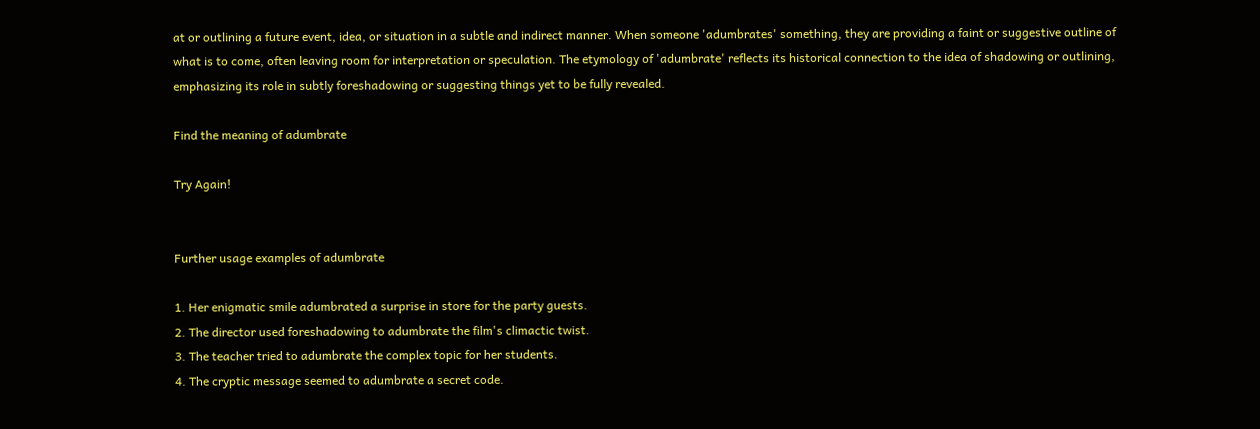at or outlining a future event, idea, or situation in a subtle and indirect manner. When someone 'adumbrates' something, they are providing a faint or suggestive outline of what is to come, often leaving room for interpretation or speculation. The etymology of 'adumbrate' reflects its historical connection to the idea of shadowing or outlining, emphasizing its role in subtly foreshadowing or suggesting things yet to be fully revealed.

Find the meaning of adumbrate

Try Again!


Further usage examples of adumbrate

1. Her enigmatic smile adumbrated a surprise in store for the party guests.
2. The director used foreshadowing to adumbrate the film's climactic twist.
3. The teacher tried to adumbrate the complex topic for her students.
4. The cryptic message seemed to adumbrate a secret code.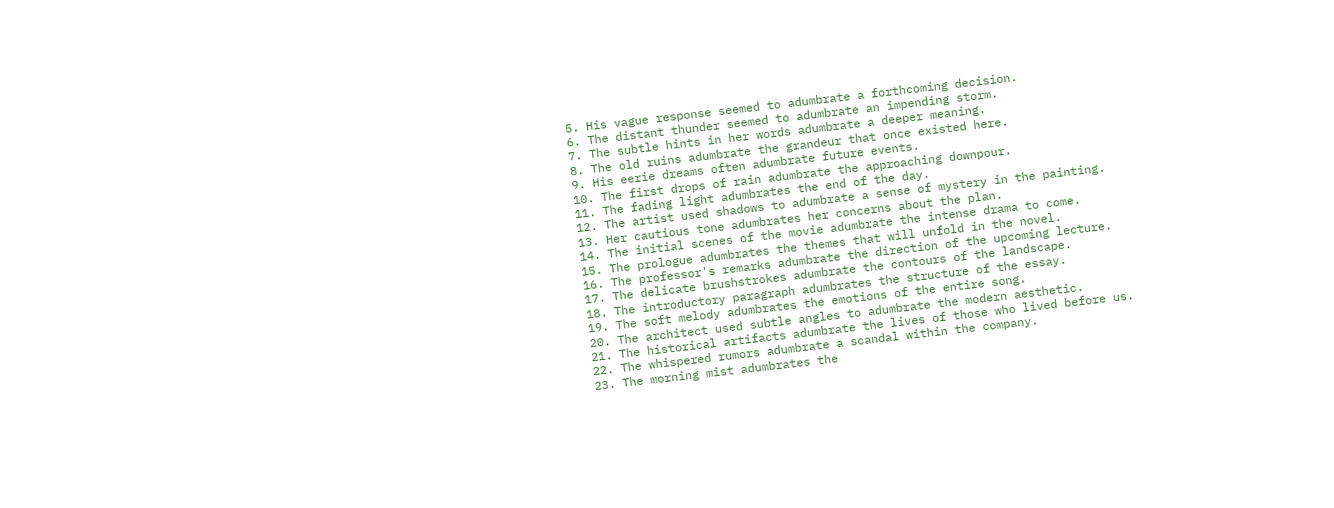5. His vague response seemed to adumbrate a forthcoming decision.
6. The distant thunder seemed to adumbrate an impending storm.
7. The subtle hints in her words adumbrate a deeper meaning.
8. The old ruins adumbrate the grandeur that once existed here.
9. His eerie dreams often adumbrate future events.
10. The first drops of rain adumbrate the approaching downpour.
11. The fading light adumbrates the end of the day.
12. The artist used shadows to adumbrate a sense of mystery in the painting.
13. Her cautious tone adumbrates her concerns about the plan.
14. The initial scenes of the movie adumbrate the intense drama to come.
15. The prologue adumbrates the themes that will unfold in the novel.
16. The professor's remarks adumbrate the direction of the upcoming lecture.
17. The delicate brushstrokes adumbrate the contours of the landscape.
18. The introductory paragraph adumbrates the structure of the essay.
19. The soft melody adumbrates the emotions of the entire song.
20. The architect used subtle angles to adumbrate the modern aesthetic.
21. The historical artifacts adumbrate the lives of those who lived before us.
22. The whispered rumors adumbrate a scandal within the company.
23. The morning mist adumbrates the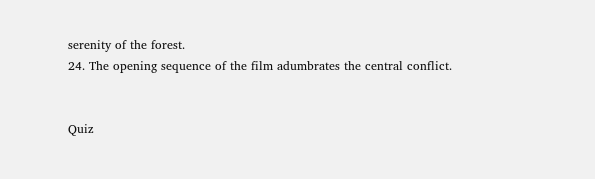serenity of the forest.
24. The opening sequence of the film adumbrates the central conflict.


Quiz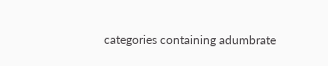categories containing adumbrate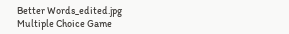Better Words_edited.jpg
Multiple Choice Game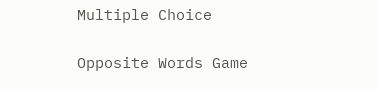Multiple Choice

Opposite Words Game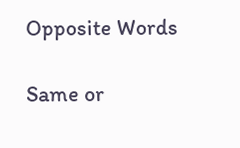Opposite Words

Same or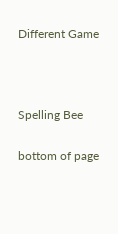Different Game



Spelling Bee

bottom of page